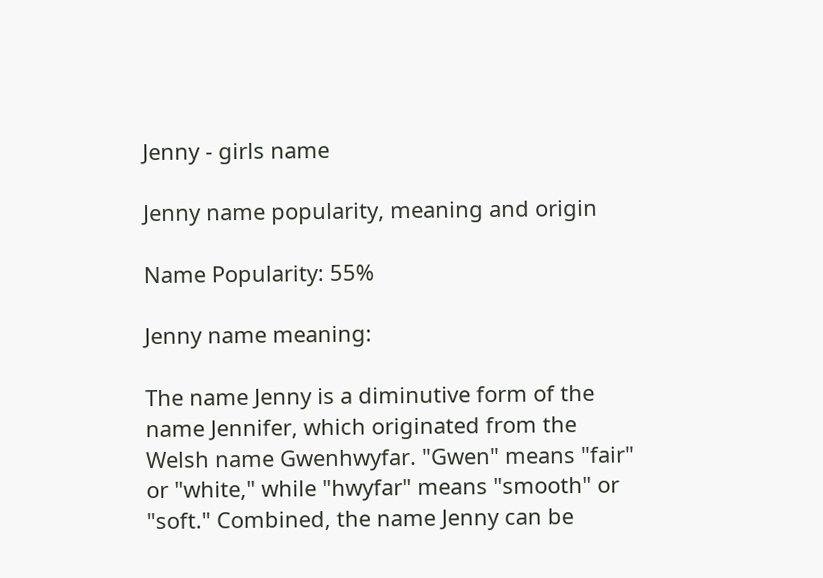Jenny - girls name

Jenny name popularity, meaning and origin

Name Popularity: 55%

Jenny name meaning:

The name Jenny is a diminutive form of the name Jennifer, which originated from the Welsh name Gwenhwyfar. "Gwen" means "fair" or "white," while "hwyfar" means "smooth" or "soft." Combined, the name Jenny can be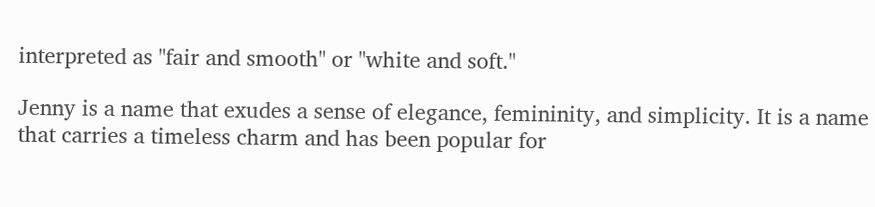interpreted as "fair and smooth" or "white and soft."

Jenny is a name that exudes a sense of elegance, femininity, and simplicity. It is a name that carries a timeless charm and has been popular for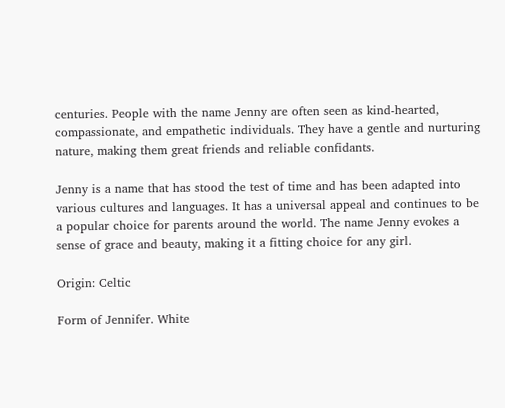centuries. People with the name Jenny are often seen as kind-hearted, compassionate, and empathetic individuals. They have a gentle and nurturing nature, making them great friends and reliable confidants.

Jenny is a name that has stood the test of time and has been adapted into various cultures and languages. It has a universal appeal and continues to be a popular choice for parents around the world. The name Jenny evokes a sense of grace and beauty, making it a fitting choice for any girl.

Origin: Celtic

Form of Jennifer. White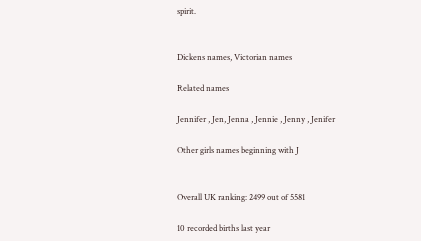spirit.


Dickens names, Victorian names

Related names

Jennifer , Jen, Jenna , Jennie , Jenny , Jenifer

Other girls names beginning with J


Overall UK ranking: 2499 out of 5581

10 recorded births last year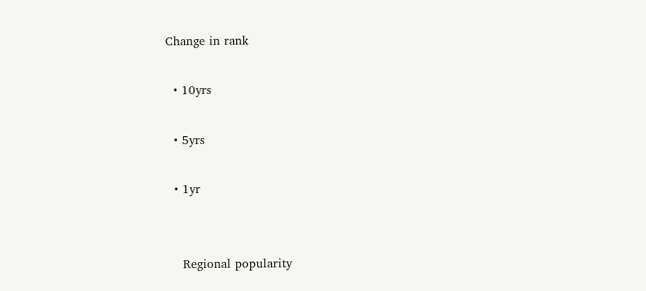Change in rank

  • 10yrs

  • 5yrs

  • 1yr


    Regional popularity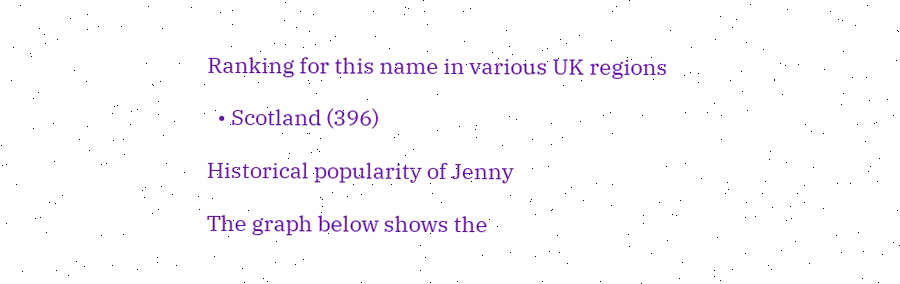Ranking for this name in various UK regions

  • Scotland (396)

Historical popularity of Jenny

The graph below shows the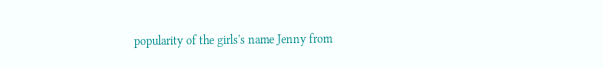popularity of the girls's name Jenny from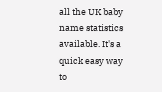all the UK baby name statistics available. It's a quick easy way to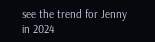see the trend for Jenny in 2024